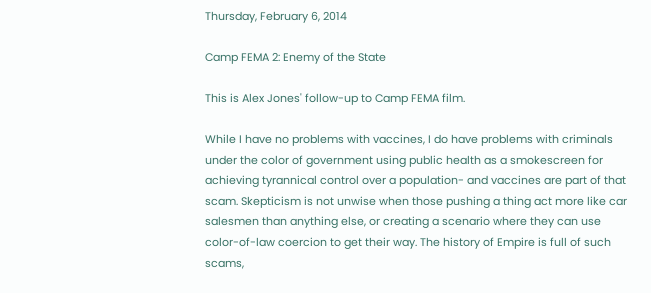Thursday, February 6, 2014

Camp FEMA 2: Enemy of the State

This is Alex Jones' follow-up to Camp FEMA film.

While I have no problems with vaccines, I do have problems with criminals under the color of government using public health as a smokescreen for achieving tyrannical control over a population- and vaccines are part of that scam. Skepticism is not unwise when those pushing a thing act more like car salesmen than anything else, or creating a scenario where they can use color-of-law coercion to get their way. The history of Empire is full of such scams,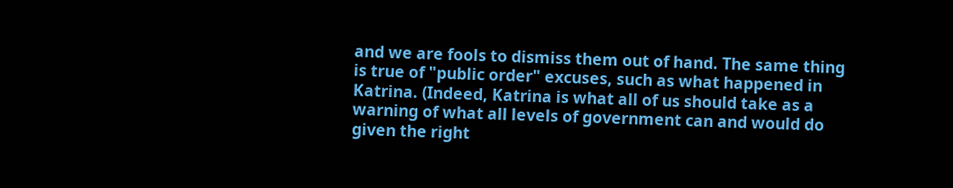and we are fools to dismiss them out of hand. The same thing is true of "public order" excuses, such as what happened in Katrina. (Indeed, Katrina is what all of us should take as a warning of what all levels of government can and would do given the right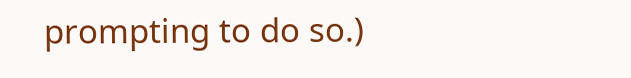prompting to do so.)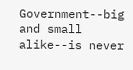Government--big and small alike--is never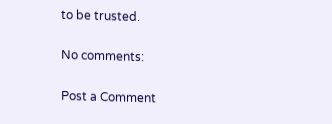to be trusted.

No comments:

Post a Comment